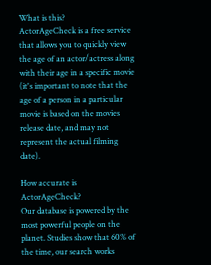What is this?
ActorAgeCheck is a free service that allows you to quickly view the age of an actor/actress along with their age in a specific movie (it's important to note that the age of a person in a particular movie is based on the movies release date, and may not represent the actual filming date).

How accurate is ActorAgeCheck?
Our database is powered by the most powerful people on the planet. Studies show that 60% of the time, our search works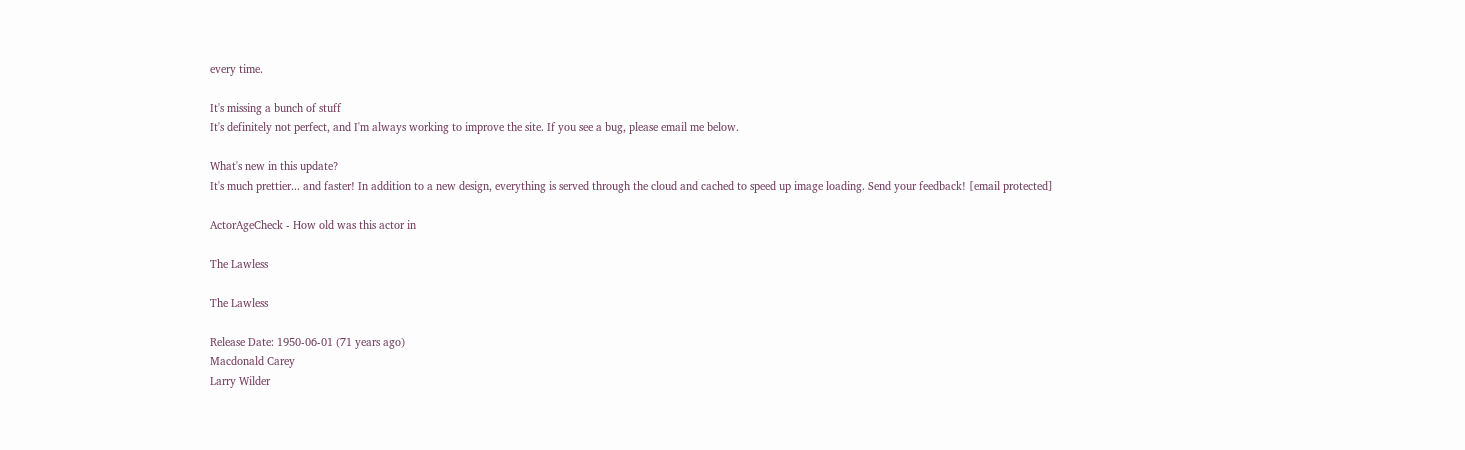every time.

It's missing a bunch of stuff
It's definitely not perfect, and I'm always working to improve the site. If you see a bug, please email me below.

What's new in this update?
It's much prettier... and faster! In addition to a new design, everything is served through the cloud and cached to speed up image loading. Send your feedback! [email protected]

ActorAgeCheck - How old was this actor in

The Lawless

The Lawless

Release Date: 1950-06-01 (71 years ago)
Macdonald Carey
Larry Wilder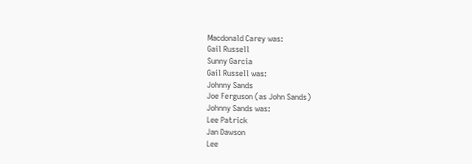Macdonald Carey was:
Gail Russell
Sunny Garcia
Gail Russell was:
Johnny Sands
Joe Ferguson (as John Sands)
Johnny Sands was:
Lee Patrick
Jan Dawson
Lee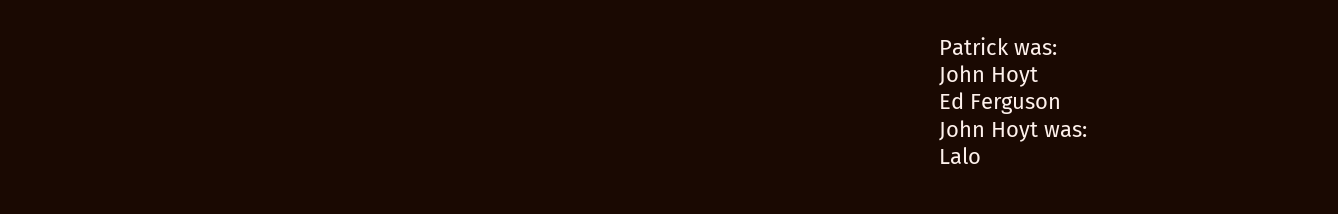Patrick was:
John Hoyt
Ed Ferguson
John Hoyt was:
Lalo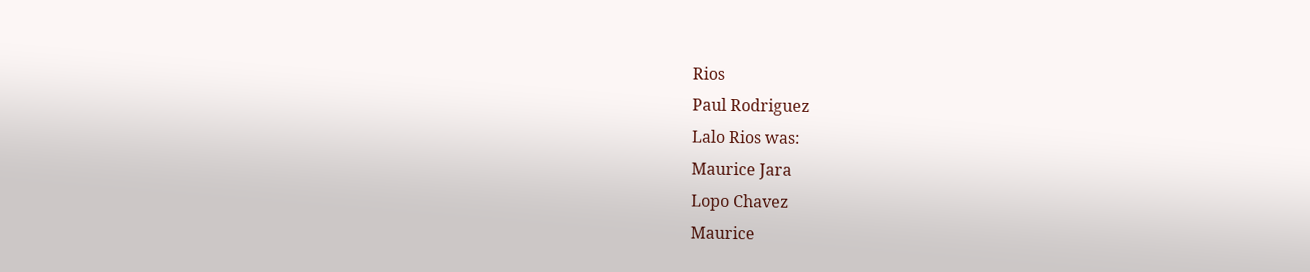Rios
Paul Rodriguez
Lalo Rios was:
Maurice Jara
Lopo Chavez
Maurice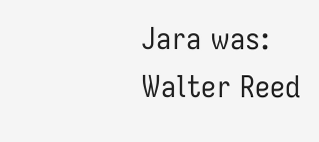Jara was:
Walter Reed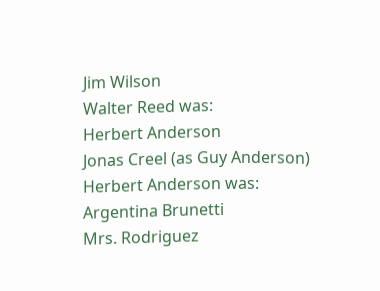Jim Wilson
Walter Reed was:
Herbert Anderson
Jonas Creel (as Guy Anderson)
Herbert Anderson was:
Argentina Brunetti
Mrs. Rodriguez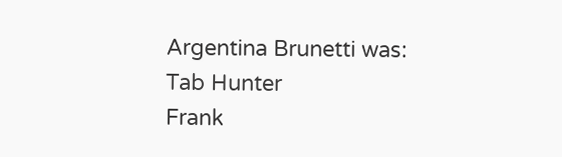Argentina Brunetti was:
Tab Hunter
Frank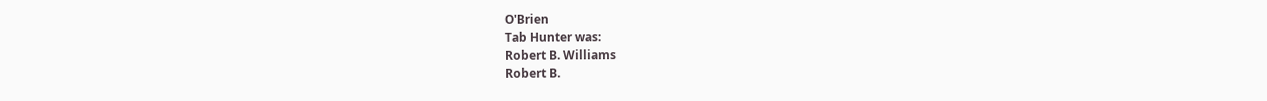O'Brien
Tab Hunter was:
Robert B. Williams
Robert B.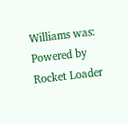Williams was:
Powered by Rocket Loader